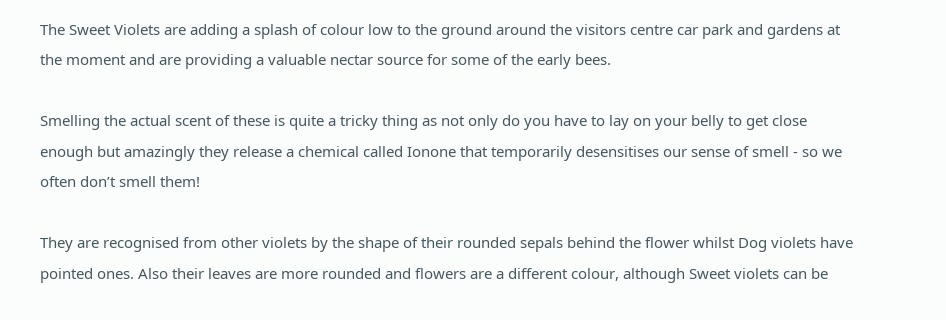The Sweet Violets are adding a splash of colour low to the ground around the visitors centre car park and gardens at the moment and are providing a valuable nectar source for some of the early bees.

Smelling the actual scent of these is quite a tricky thing as not only do you have to lay on your belly to get close enough but amazingly they release a chemical called Ionone that temporarily desensitises our sense of smell - so we often don’t smell them!

They are recognised from other violets by the shape of their rounded sepals behind the flower whilst Dog violets have pointed ones. Also their leaves are more rounded and flowers are a different colour, although Sweet violets can be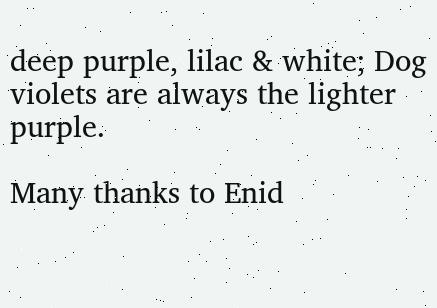deep purple, lilac & white; Dog violets are always the lighter purple.

Many thanks to Enid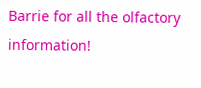Barrie for all the olfactory information!